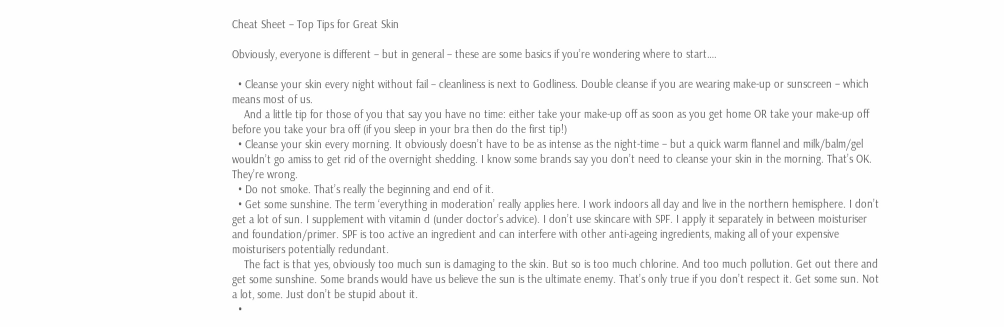Cheat Sheet – Top Tips for Great Skin

Obviously, everyone is different – but in general – these are some basics if you’re wondering where to start….

  • Cleanse your skin every night without fail – cleanliness is next to Godliness. Double cleanse if you are wearing make-up or sunscreen – which means most of us.
    And a little tip for those of you that say you have no time: either take your make-up off as soon as you get home OR take your make-up off before you take your bra off (if you sleep in your bra then do the first tip!)
  • Cleanse your skin every morning. It obviously doesn’t have to be as intense as the night-time – but a quick warm flannel and milk/balm/gel wouldn’t go amiss to get rid of the overnight shedding. I know some brands say you don’t need to cleanse your skin in the morning. That’s OK. They’re wrong.
  • Do not smoke. That’s really the beginning and end of it.
  • Get some sunshine. The term ‘everything in moderation’ really applies here. I work indoors all day and live in the northern hemisphere. I don’t get a lot of sun. I supplement with vitamin d (under doctor’s advice). I don’t use skincare with SPF. I apply it separately in between moisturiser and foundation/primer. SPF is too active an ingredient and can interfere with other anti-ageing ingredients, making all of your expensive moisturisers potentially redundant.
    The fact is that yes, obviously too much sun is damaging to the skin. But so is too much chlorine. And too much pollution. Get out there and get some sunshine. Some brands would have us believe the sun is the ultimate enemy. That’s only true if you don’t respect it. Get some sun. Not a lot, some. Just don’t be stupid about it.
  •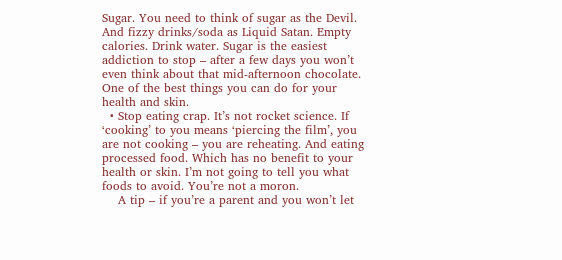Sugar. You need to think of sugar as the Devil. And fizzy drinks/soda as Liquid Satan. Empty calories. Drink water. Sugar is the easiest addiction to stop – after a few days you won’t even think about that mid-afternoon chocolate. One of the best things you can do for your health and skin.
  • Stop eating crap. It’s not rocket science. If ‘cooking’ to you means ‘piercing the film’, you are not cooking – you are reheating. And eating processed food. Which has no benefit to your health or skin. I’m not going to tell you what foods to avoid. You’re not a moron.
    A tip – if you’re a parent and you won’t let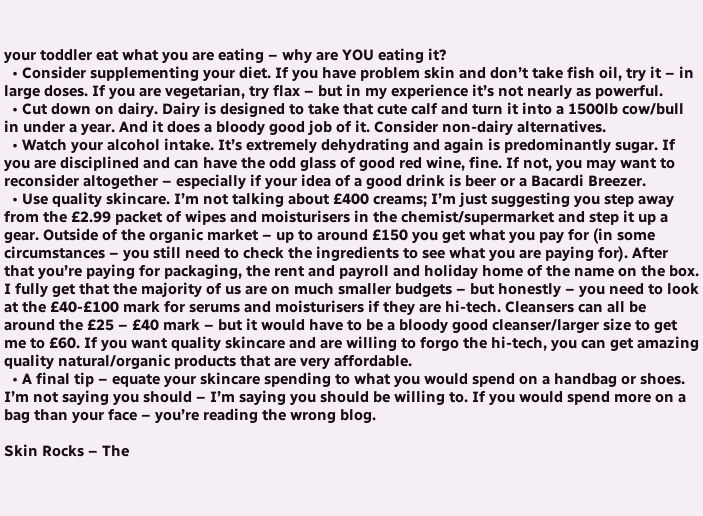your toddler eat what you are eating – why are YOU eating it?
  • Consider supplementing your diet. If you have problem skin and don’t take fish oil, try it – in large doses. If you are vegetarian, try flax – but in my experience it’s not nearly as powerful.
  • Cut down on dairy. Dairy is designed to take that cute calf and turn it into a 1500lb cow/bull in under a year. And it does a bloody good job of it. Consider non-dairy alternatives.
  • Watch your alcohol intake. It’s extremely dehydrating and again is predominantly sugar. If you are disciplined and can have the odd glass of good red wine, fine. If not, you may want to reconsider altogether – especially if your idea of a good drink is beer or a Bacardi Breezer.
  • Use quality skincare. I’m not talking about £400 creams; I’m just suggesting you step away from the £2.99 packet of wipes and moisturisers in the chemist/supermarket and step it up a gear. Outside of the organic market – up to around £150 you get what you pay for (in some circumstances – you still need to check the ingredients to see what you are paying for). After that you’re paying for packaging, the rent and payroll and holiday home of the name on the box. I fully get that the majority of us are on much smaller budgets – but honestly – you need to look at the £40-£100 mark for serums and moisturisers if they are hi-tech. Cleansers can all be around the £25 – £40 mark – but it would have to be a bloody good cleanser/larger size to get me to £60. If you want quality skincare and are willing to forgo the hi-tech, you can get amazing quality natural/organic products that are very affordable.
  • A final tip – equate your skincare spending to what you would spend on a handbag or shoes. I’m not saying you should – I’m saying you should be willing to. If you would spend more on a bag than your face – you’re reading the wrong blog.

Skin Rocks – The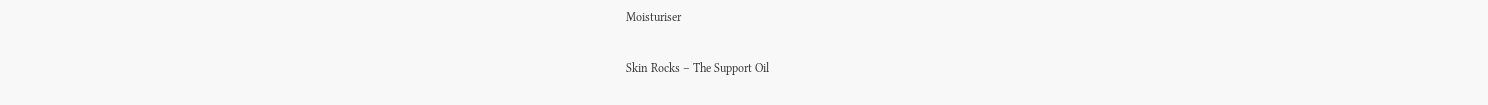Moisturiser

Skin Rocks – The Support Oil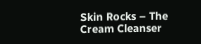Skin Rocks – The Cream Cleanser